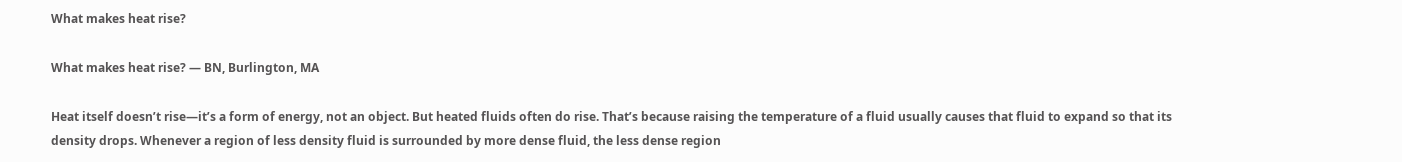What makes heat rise?

What makes heat rise? — BN, Burlington, MA

Heat itself doesn’t rise—it’s a form of energy, not an object. But heated fluids often do rise. That’s because raising the temperature of a fluid usually causes that fluid to expand so that its density drops. Whenever a region of less density fluid is surrounded by more dense fluid, the less dense region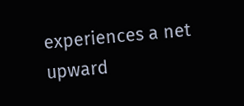experiences a net upward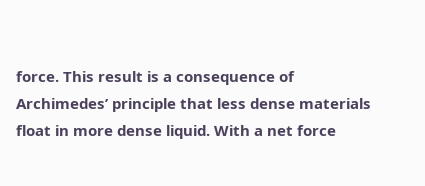force. This result is a consequence of Archimedes’ principle that less dense materials float in more dense liquid. With a net force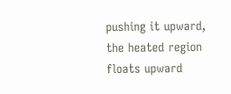pushing it upward, the heated region floats upward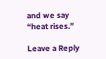and we say “heat rises.”

Leave a Reply